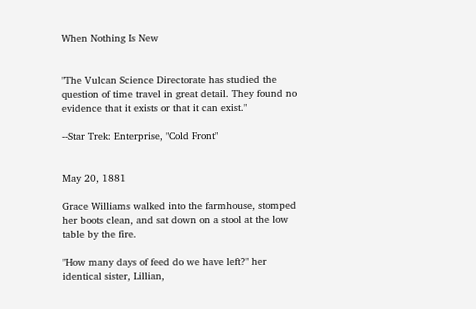When Nothing Is New


"The Vulcan Science Directorate has studied the question of time travel in great detail. They found no evidence that it exists or that it can exist."

--Star Trek: Enterprise, "Cold Front"


May 20, 1881

Grace Williams walked into the farmhouse, stomped her boots clean, and sat down on a stool at the low table by the fire.

"How many days of feed do we have left?" her identical sister, Lillian,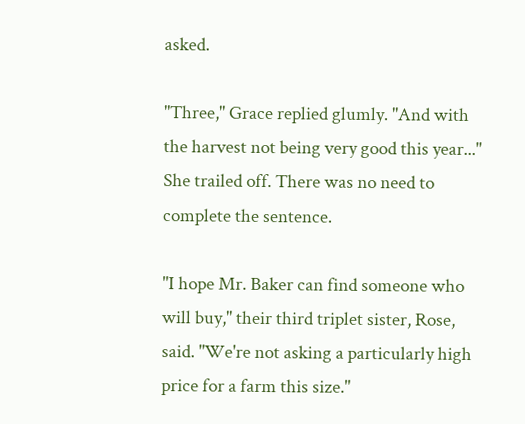asked.

"Three," Grace replied glumly. "And with the harvest not being very good this year..." She trailed off. There was no need to complete the sentence.

"I hope Mr. Baker can find someone who will buy," their third triplet sister, Rose, said. "We're not asking a particularly high price for a farm this size."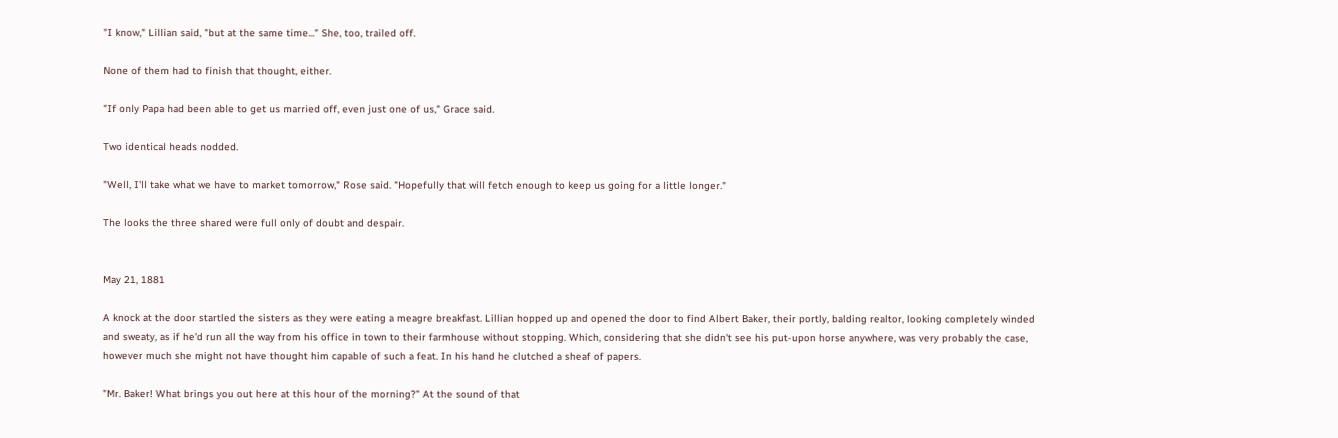"I know," Lillian said, "but at the same time..." She, too, trailed off.

None of them had to finish that thought, either.

"If only Papa had been able to get us married off, even just one of us," Grace said.

Two identical heads nodded.

"Well, I'll take what we have to market tomorrow," Rose said. "Hopefully that will fetch enough to keep us going for a little longer."

The looks the three shared were full only of doubt and despair.


May 21, 1881

A knock at the door startled the sisters as they were eating a meagre breakfast. Lillian hopped up and opened the door to find Albert Baker, their portly, balding realtor, looking completely winded and sweaty, as if he'd run all the way from his office in town to their farmhouse without stopping. Which, considering that she didn't see his put-upon horse anywhere, was very probably the case, however much she might not have thought him capable of such a feat. In his hand he clutched a sheaf of papers.

"Mr. Baker! What brings you out here at this hour of the morning?" At the sound of that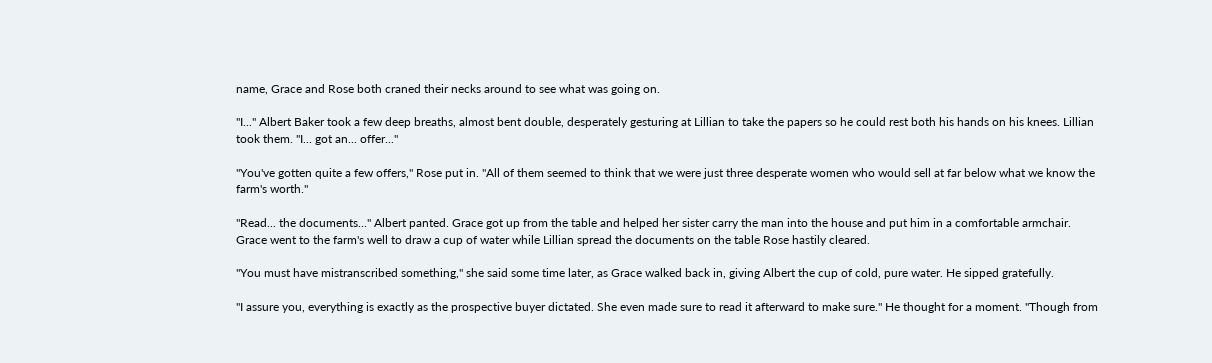name, Grace and Rose both craned their necks around to see what was going on.

"I..." Albert Baker took a few deep breaths, almost bent double, desperately gesturing at Lillian to take the papers so he could rest both his hands on his knees. Lillian took them. "I... got an... offer..."

"You've gotten quite a few offers," Rose put in. "All of them seemed to think that we were just three desperate women who would sell at far below what we know the farm's worth."

"Read... the documents..." Albert panted. Grace got up from the table and helped her sister carry the man into the house and put him in a comfortable armchair. Grace went to the farm's well to draw a cup of water while Lillian spread the documents on the table Rose hastily cleared.

"You must have mistranscribed something," she said some time later, as Grace walked back in, giving Albert the cup of cold, pure water. He sipped gratefully.

"I assure you, everything is exactly as the prospective buyer dictated. She even made sure to read it afterward to make sure." He thought for a moment. "Though from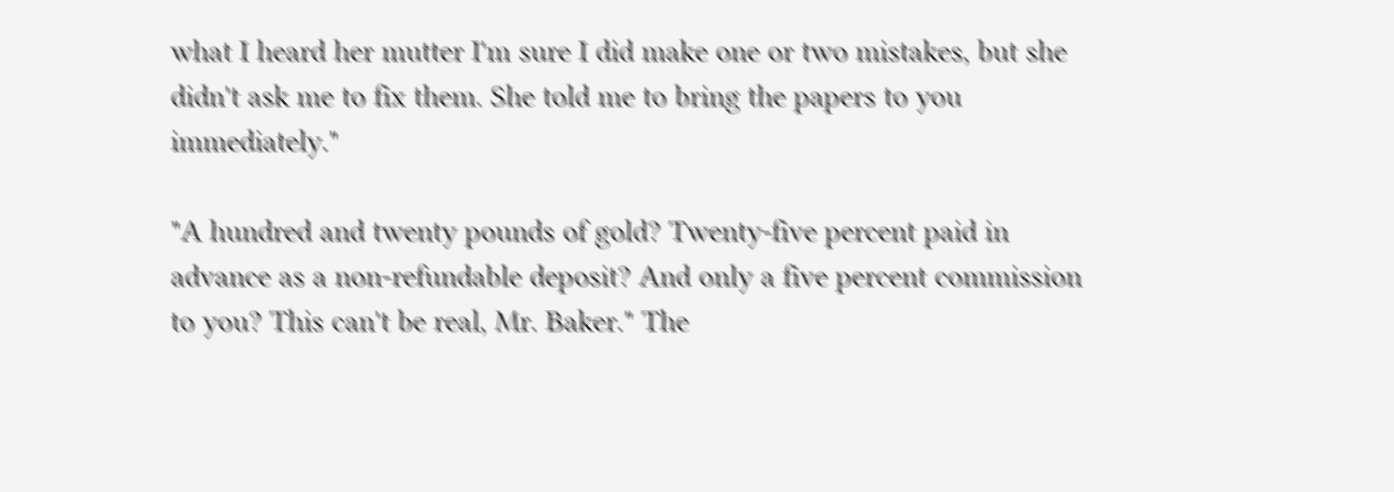what I heard her mutter I'm sure I did make one or two mistakes, but she didn't ask me to fix them. She told me to bring the papers to you immediately."

"A hundred and twenty pounds of gold? Twenty-five percent paid in advance as a non-refundable deposit? And only a five percent commission to you? This can't be real, Mr. Baker." The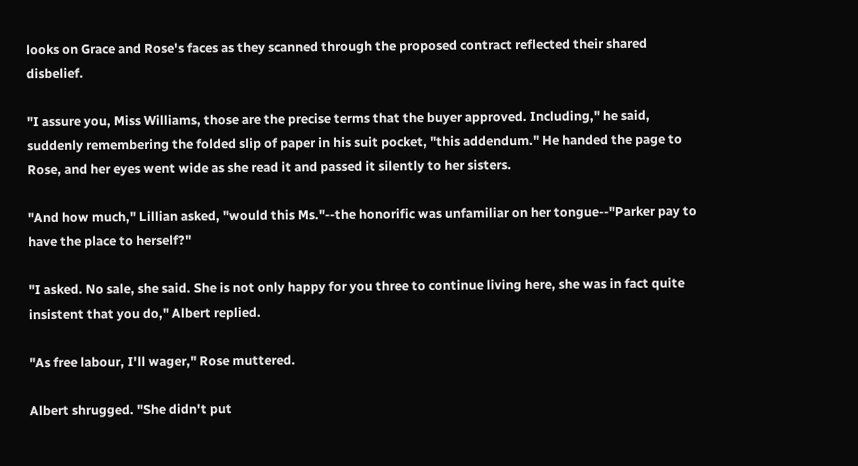looks on Grace and Rose's faces as they scanned through the proposed contract reflected their shared disbelief.

"I assure you, Miss Williams, those are the precise terms that the buyer approved. Including," he said, suddenly remembering the folded slip of paper in his suit pocket, "this addendum." He handed the page to Rose, and her eyes went wide as she read it and passed it silently to her sisters.

"And how much," Lillian asked, "would this Ms."--the honorific was unfamiliar on her tongue--"Parker pay to have the place to herself?"

"I asked. No sale, she said. She is not only happy for you three to continue living here, she was in fact quite insistent that you do," Albert replied.

"As free labour, I'll wager," Rose muttered.

Albert shrugged. "She didn't put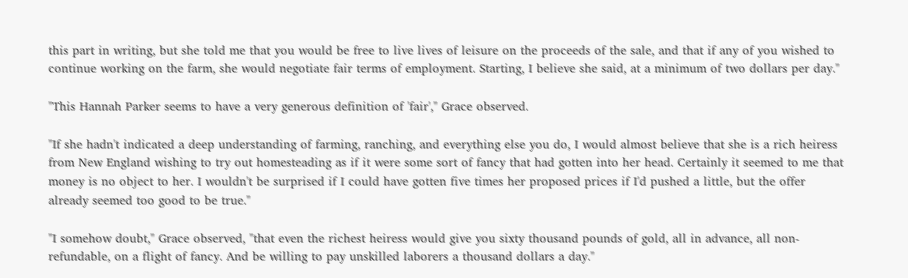this part in writing, but she told me that you would be free to live lives of leisure on the proceeds of the sale, and that if any of you wished to continue working on the farm, she would negotiate fair terms of employment. Starting, I believe she said, at a minimum of two dollars per day."

"This Hannah Parker seems to have a very generous definition of 'fair'," Grace observed.

"If she hadn't indicated a deep understanding of farming, ranching, and everything else you do, I would almost believe that she is a rich heiress from New England wishing to try out homesteading as if it were some sort of fancy that had gotten into her head. Certainly it seemed to me that money is no object to her. I wouldn't be surprised if I could have gotten five times her proposed prices if I'd pushed a little, but the offer already seemed too good to be true."

"I somehow doubt," Grace observed, "that even the richest heiress would give you sixty thousand pounds of gold, all in advance, all non-refundable, on a flight of fancy. And be willing to pay unskilled laborers a thousand dollars a day."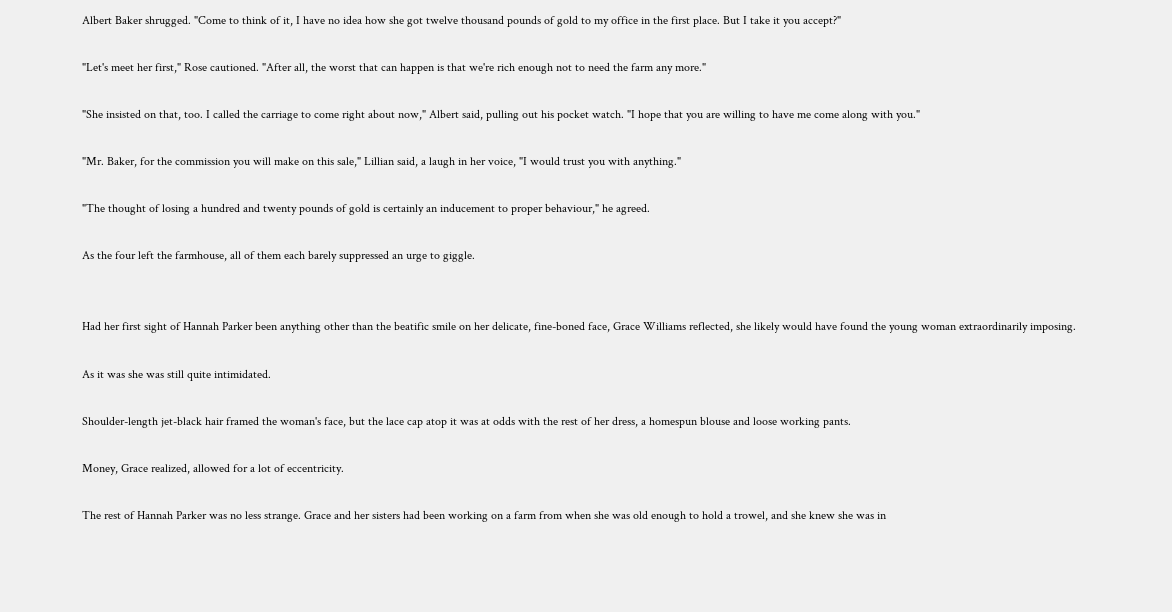Albert Baker shrugged. "Come to think of it, I have no idea how she got twelve thousand pounds of gold to my office in the first place. But I take it you accept?"

"Let's meet her first," Rose cautioned. "After all, the worst that can happen is that we're rich enough not to need the farm any more."

"She insisted on that, too. I called the carriage to come right about now," Albert said, pulling out his pocket watch. "I hope that you are willing to have me come along with you."

"Mr. Baker, for the commission you will make on this sale," Lillian said, a laugh in her voice, "I would trust you with anything."

"The thought of losing a hundred and twenty pounds of gold is certainly an inducement to proper behaviour," he agreed.

As the four left the farmhouse, all of them each barely suppressed an urge to giggle.


Had her first sight of Hannah Parker been anything other than the beatific smile on her delicate, fine-boned face, Grace Williams reflected, she likely would have found the young woman extraordinarily imposing.

As it was she was still quite intimidated.

Shoulder-length jet-black hair framed the woman's face, but the lace cap atop it was at odds with the rest of her dress, a homespun blouse and loose working pants.

Money, Grace realized, allowed for a lot of eccentricity.

The rest of Hannah Parker was no less strange. Grace and her sisters had been working on a farm from when she was old enough to hold a trowel, and she knew she was in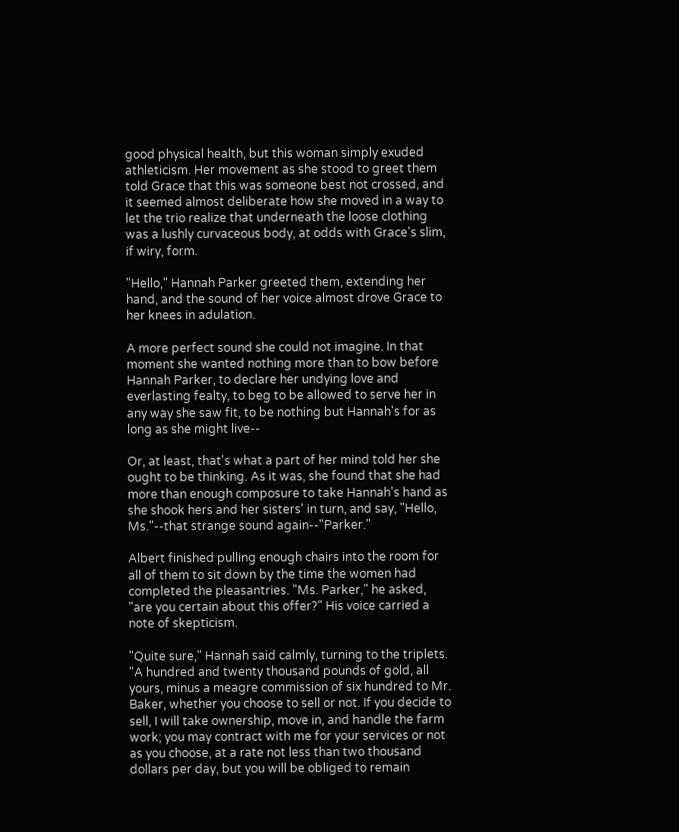good physical health, but this woman simply exuded athleticism. Her movement as she stood to greet them told Grace that this was someone best not crossed, and it seemed almost deliberate how she moved in a way to let the trio realize that underneath the loose clothing was a lushly curvaceous body, at odds with Grace's slim, if wiry, form.

"Hello," Hannah Parker greeted them, extending her hand, and the sound of her voice almost drove Grace to her knees in adulation.

A more perfect sound she could not imagine. In that moment she wanted nothing more than to bow before Hannah Parker, to declare her undying love and everlasting fealty, to beg to be allowed to serve her in any way she saw fit, to be nothing but Hannah's for as long as she might live--

Or, at least, that's what a part of her mind told her she ought to be thinking. As it was, she found that she had more than enough composure to take Hannah's hand as she shook hers and her sisters' in turn, and say, "Hello, Ms."--that strange sound again--"Parker."

Albert finished pulling enough chairs into the room for all of them to sit down by the time the women had completed the pleasantries. "Ms. Parker," he asked, "are you certain about this offer?" His voice carried a note of skepticism.

"Quite sure," Hannah said calmly, turning to the triplets. "A hundred and twenty thousand pounds of gold, all yours, minus a meagre commission of six hundred to Mr. Baker, whether you choose to sell or not. If you decide to sell, I will take ownership, move in, and handle the farm work; you may contract with me for your services or not as you choose, at a rate not less than two thousand dollars per day, but you will be obliged to remain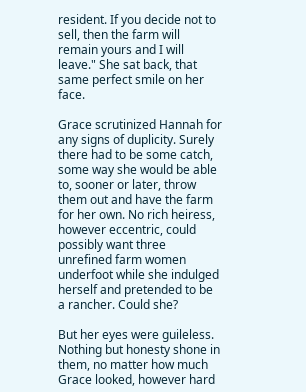resident. If you decide not to sell, then the farm will remain yours and I will leave." She sat back, that same perfect smile on her face.

Grace scrutinized Hannah for any signs of duplicity. Surely there had to be some catch, some way she would be able to, sooner or later, throw them out and have the farm for her own. No rich heiress, however eccentric, could possibly want three unrefined farm women underfoot while she indulged herself and pretended to be a rancher. Could she?

But her eyes were guileless. Nothing but honesty shone in them, no matter how much Grace looked, however hard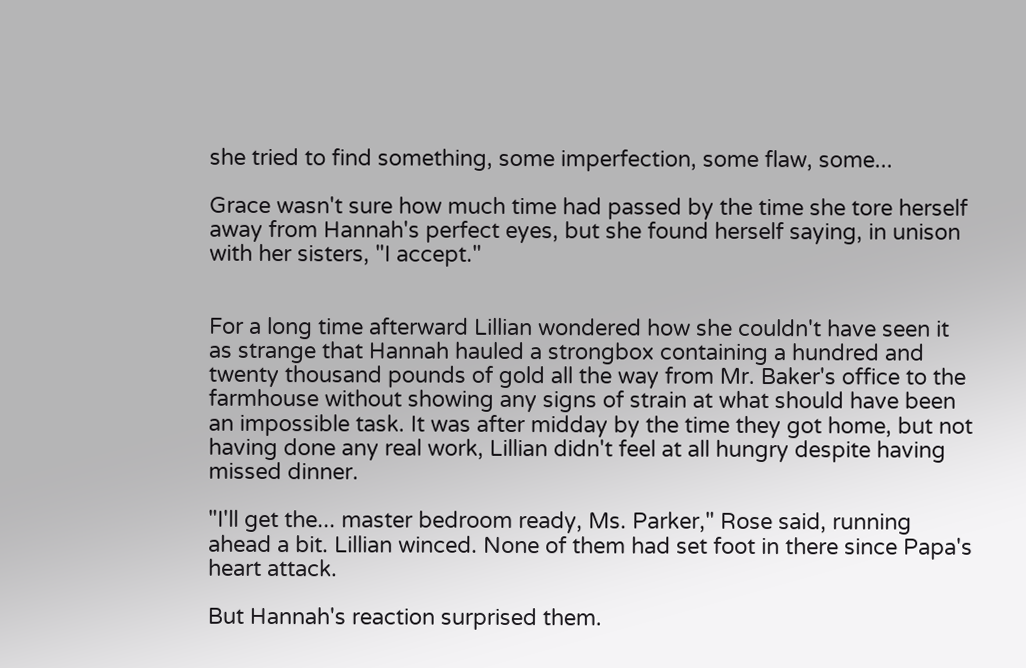she tried to find something, some imperfection, some flaw, some...

Grace wasn't sure how much time had passed by the time she tore herself away from Hannah's perfect eyes, but she found herself saying, in unison with her sisters, "I accept."


For a long time afterward Lillian wondered how she couldn't have seen it as strange that Hannah hauled a strongbox containing a hundred and twenty thousand pounds of gold all the way from Mr. Baker's office to the farmhouse without showing any signs of strain at what should have been an impossible task. It was after midday by the time they got home, but not having done any real work, Lillian didn't feel at all hungry despite having missed dinner.

"I'll get the... master bedroom ready, Ms. Parker," Rose said, running ahead a bit. Lillian winced. None of them had set foot in there since Papa's heart attack.

But Hannah's reaction surprised them.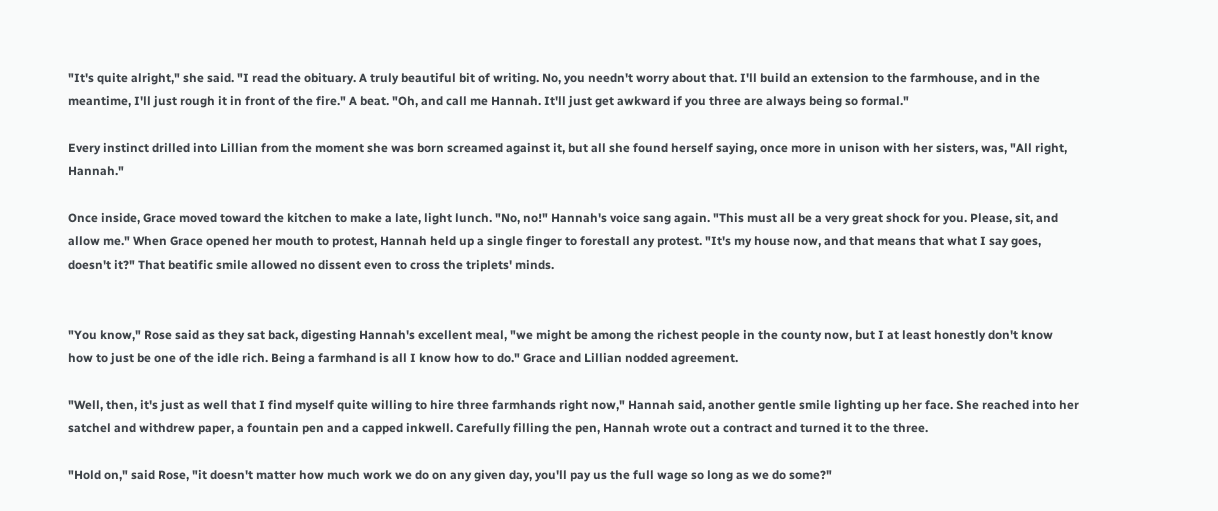"It's quite alright," she said. "I read the obituary. A truly beautiful bit of writing. No, you needn't worry about that. I'll build an extension to the farmhouse, and in the meantime, I'll just rough it in front of the fire." A beat. "Oh, and call me Hannah. It'll just get awkward if you three are always being so formal."

Every instinct drilled into Lillian from the moment she was born screamed against it, but all she found herself saying, once more in unison with her sisters, was, "All right, Hannah."

Once inside, Grace moved toward the kitchen to make a late, light lunch. "No, no!" Hannah's voice sang again. "This must all be a very great shock for you. Please, sit, and allow me." When Grace opened her mouth to protest, Hannah held up a single finger to forestall any protest. "It's my house now, and that means that what I say goes, doesn't it?" That beatific smile allowed no dissent even to cross the triplets' minds.


"You know," Rose said as they sat back, digesting Hannah's excellent meal, "we might be among the richest people in the county now, but I at least honestly don't know how to just be one of the idle rich. Being a farmhand is all I know how to do." Grace and Lillian nodded agreement.

"Well, then, it's just as well that I find myself quite willing to hire three farmhands right now," Hannah said, another gentle smile lighting up her face. She reached into her satchel and withdrew paper, a fountain pen and a capped inkwell. Carefully filling the pen, Hannah wrote out a contract and turned it to the three.

"Hold on," said Rose, "it doesn't matter how much work we do on any given day, you'll pay us the full wage so long as we do some?"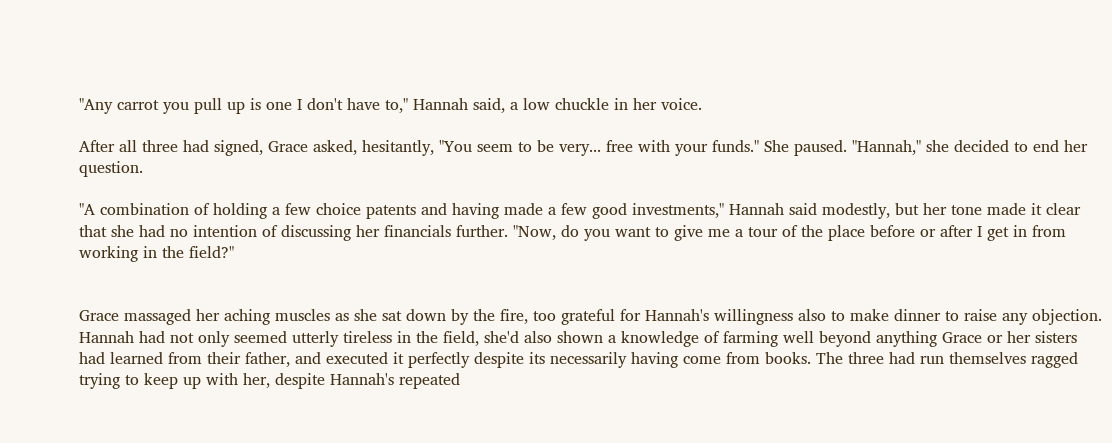"Any carrot you pull up is one I don't have to," Hannah said, a low chuckle in her voice.

After all three had signed, Grace asked, hesitantly, "You seem to be very... free with your funds." She paused. "Hannah," she decided to end her question.

"A combination of holding a few choice patents and having made a few good investments," Hannah said modestly, but her tone made it clear that she had no intention of discussing her financials further. "Now, do you want to give me a tour of the place before or after I get in from working in the field?"


Grace massaged her aching muscles as she sat down by the fire, too grateful for Hannah's willingness also to make dinner to raise any objection. Hannah had not only seemed utterly tireless in the field, she'd also shown a knowledge of farming well beyond anything Grace or her sisters had learned from their father, and executed it perfectly despite its necessarily having come from books. The three had run themselves ragged trying to keep up with her, despite Hannah's repeated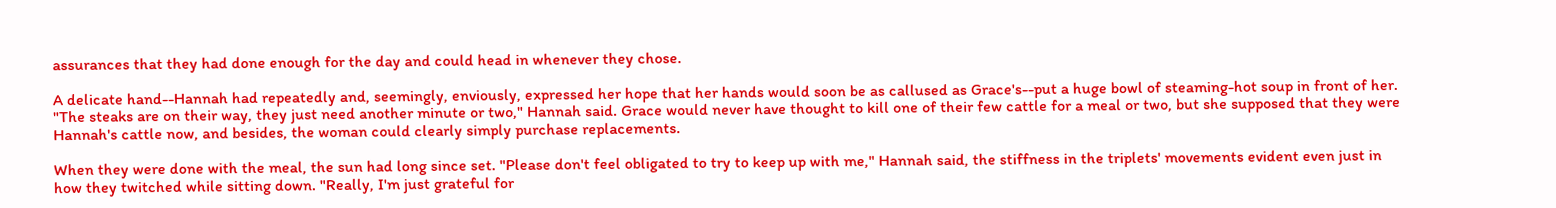assurances that they had done enough for the day and could head in whenever they chose.

A delicate hand--Hannah had repeatedly and, seemingly, enviously, expressed her hope that her hands would soon be as callused as Grace's--put a huge bowl of steaming-hot soup in front of her. "The steaks are on their way, they just need another minute or two," Hannah said. Grace would never have thought to kill one of their few cattle for a meal or two, but she supposed that they were Hannah's cattle now, and besides, the woman could clearly simply purchase replacements.

When they were done with the meal, the sun had long since set. "Please don't feel obligated to try to keep up with me," Hannah said, the stiffness in the triplets' movements evident even just in how they twitched while sitting down. "Really, I'm just grateful for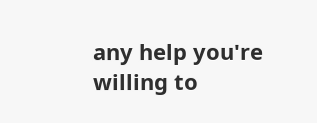any help you're willing to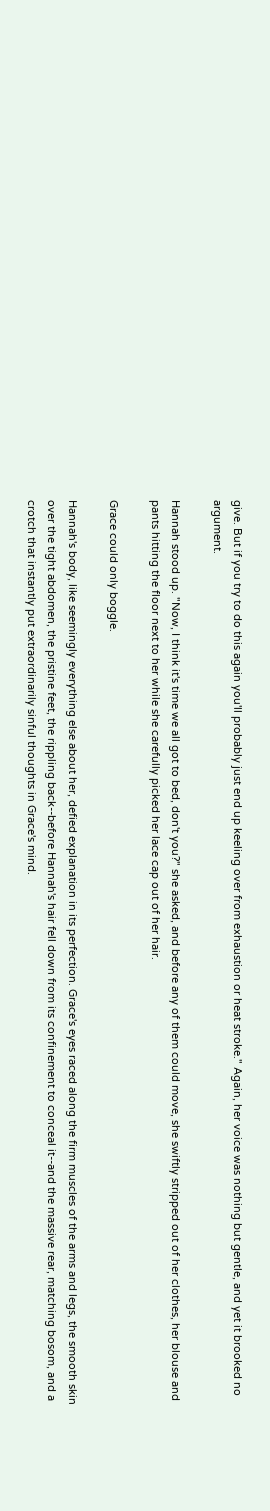give. But if you try to do this again you'll probably just end up keeling over from exhaustion or heat stroke." Again, her voice was nothing but gentle, and yet it brooked no argument.

Hannah stood up. "Now, I think it's time we all got to bed, don't you?" she asked, and before any of them could move, she swiftly stripped out of her clothes, her blouse and pants hitting the floor next to her while she carefully picked her lace cap out of her hair.

Grace could only boggle.

Hannah's body, like seemingly everything else about her, defied explanation in its perfection. Grace's eyes raced along the firm muscles of the arms and legs, the smooth skin over the tight abdomen, the pristine feet, the rippling back--before Hannah's hair fell down from its confinement to conceal it--and the massive rear, matching bosom, and a crotch that instantly put extraordinarily sinful thoughts in Grace's mind.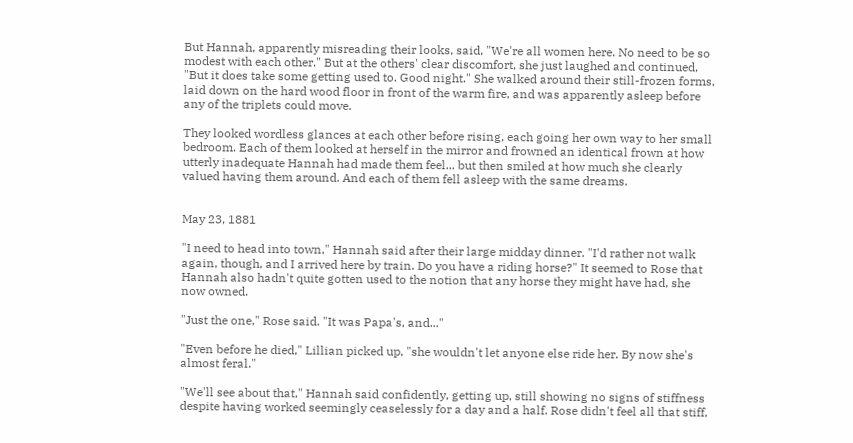But Hannah, apparently misreading their looks, said, "We're all women here. No need to be so modest with each other." But at the others' clear discomfort, she just laughed and continued, "But it does take some getting used to. Good night." She walked around their still-frozen forms, laid down on the hard wood floor in front of the warm fire, and was apparently asleep before any of the triplets could move.

They looked wordless glances at each other before rising, each going her own way to her small bedroom. Each of them looked at herself in the mirror and frowned an identical frown at how utterly inadequate Hannah had made them feel... but then smiled at how much she clearly valued having them around. And each of them fell asleep with the same dreams.


May 23, 1881

"I need to head into town," Hannah said after their large midday dinner. "I'd rather not walk again, though, and I arrived here by train. Do you have a riding horse?" It seemed to Rose that Hannah also hadn't quite gotten used to the notion that any horse they might have had, she now owned.

"Just the one," Rose said. "It was Papa's, and..."

"Even before he died," Lillian picked up, "she wouldn't let anyone else ride her. By now she's almost feral."

"We'll see about that," Hannah said confidently, getting up, still showing no signs of stiffness despite having worked seemingly ceaselessly for a day and a half. Rose didn't feel all that stiff,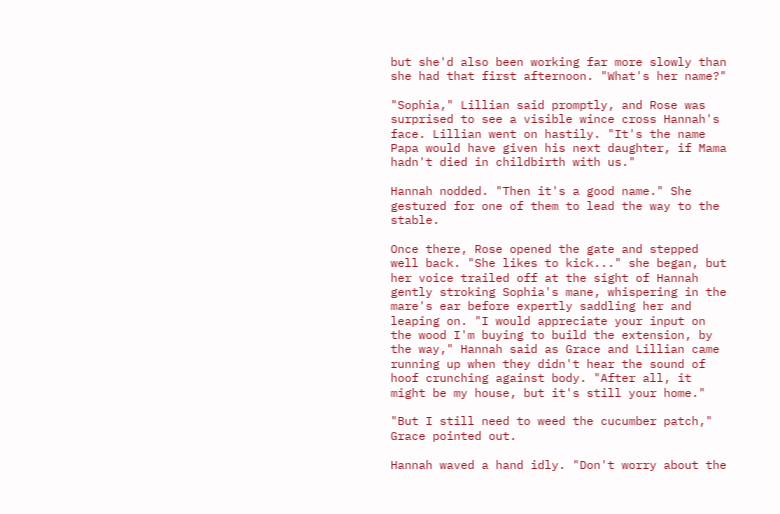but she'd also been working far more slowly than she had that first afternoon. "What's her name?"

"Sophia," Lillian said promptly, and Rose was surprised to see a visible wince cross Hannah's face. Lillian went on hastily. "It's the name Papa would have given his next daughter, if Mama hadn't died in childbirth with us."

Hannah nodded. "Then it's a good name." She gestured for one of them to lead the way to the stable.

Once there, Rose opened the gate and stepped well back. "She likes to kick..." she began, but her voice trailed off at the sight of Hannah gently stroking Sophia's mane, whispering in the mare's ear before expertly saddling her and leaping on. "I would appreciate your input on the wood I'm buying to build the extension, by the way," Hannah said as Grace and Lillian came running up when they didn't hear the sound of hoof crunching against body. "After all, it might be my house, but it's still your home."

"But I still need to weed the cucumber patch," Grace pointed out.

Hannah waved a hand idly. "Don't worry about the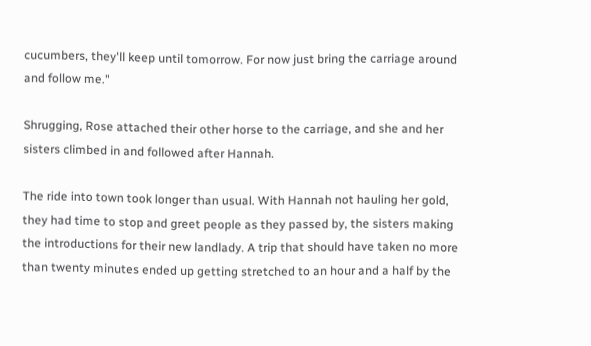cucumbers, they'll keep until tomorrow. For now just bring the carriage around and follow me."

Shrugging, Rose attached their other horse to the carriage, and she and her sisters climbed in and followed after Hannah.

The ride into town took longer than usual. With Hannah not hauling her gold, they had time to stop and greet people as they passed by, the sisters making the introductions for their new landlady. A trip that should have taken no more than twenty minutes ended up getting stretched to an hour and a half by the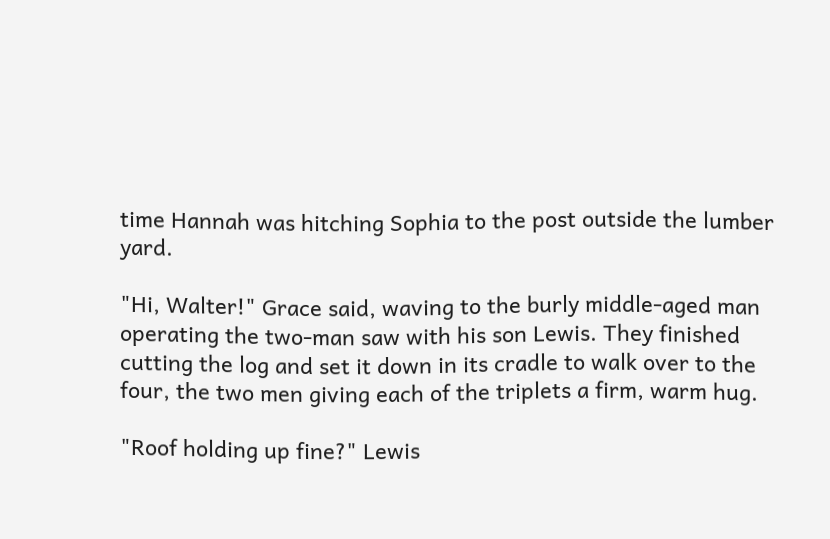time Hannah was hitching Sophia to the post outside the lumber yard.

"Hi, Walter!" Grace said, waving to the burly middle-aged man operating the two-man saw with his son Lewis. They finished cutting the log and set it down in its cradle to walk over to the four, the two men giving each of the triplets a firm, warm hug.

"Roof holding up fine?" Lewis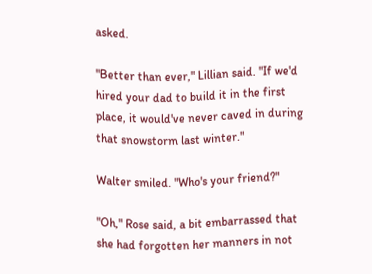asked.

"Better than ever," Lillian said. "If we'd hired your dad to build it in the first place, it would've never caved in during that snowstorm last winter."

Walter smiled. "Who's your friend?"

"Oh," Rose said, a bit embarrassed that she had forgotten her manners in not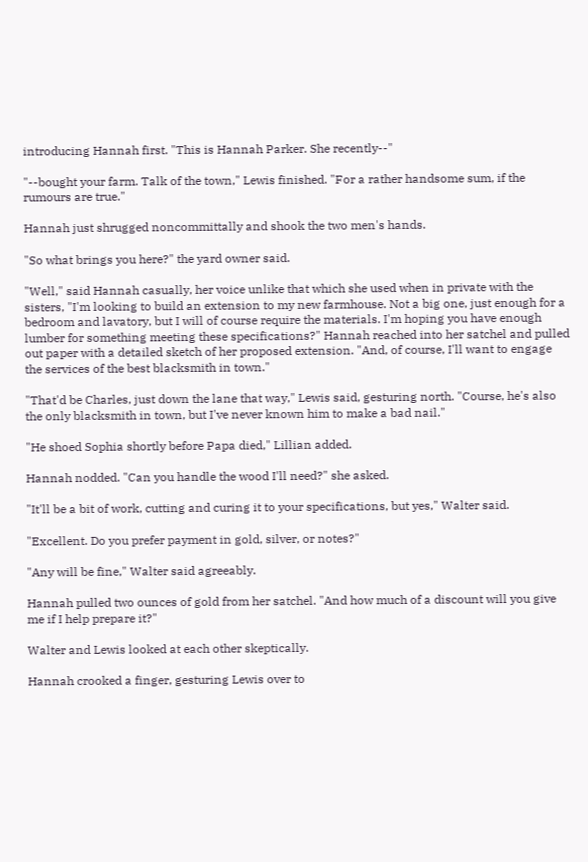introducing Hannah first. "This is Hannah Parker. She recently--"

"--bought your farm. Talk of the town," Lewis finished. "For a rather handsome sum, if the rumours are true."

Hannah just shrugged noncommittally and shook the two men's hands.

"So what brings you here?" the yard owner said.

"Well," said Hannah casually, her voice unlike that which she used when in private with the sisters, "I'm looking to build an extension to my new farmhouse. Not a big one, just enough for a bedroom and lavatory, but I will of course require the materials. I'm hoping you have enough lumber for something meeting these specifications?" Hannah reached into her satchel and pulled out paper with a detailed sketch of her proposed extension. "And, of course, I'll want to engage the services of the best blacksmith in town."

"That'd be Charles, just down the lane that way," Lewis said, gesturing north. "Course, he's also the only blacksmith in town, but I've never known him to make a bad nail."

"He shoed Sophia shortly before Papa died," Lillian added.

Hannah nodded. "Can you handle the wood I'll need?" she asked.

"It'll be a bit of work, cutting and curing it to your specifications, but yes," Walter said.

"Excellent. Do you prefer payment in gold, silver, or notes?"

"Any will be fine," Walter said agreeably.

Hannah pulled two ounces of gold from her satchel. "And how much of a discount will you give me if I help prepare it?"

Walter and Lewis looked at each other skeptically.

Hannah crooked a finger, gesturing Lewis over to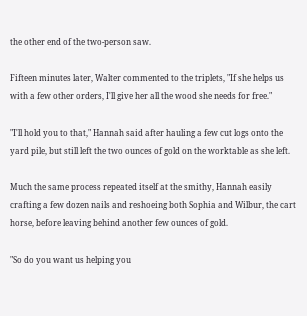the other end of the two-person saw.

Fifteen minutes later, Walter commented to the triplets, "If she helps us with a few other orders, I'll give her all the wood she needs for free."

"I'll hold you to that," Hannah said after hauling a few cut logs onto the yard pile, but still left the two ounces of gold on the worktable as she left.

Much the same process repeated itself at the smithy, Hannah easily crafting a few dozen nails and reshoeing both Sophia and Wilbur, the cart horse, before leaving behind another few ounces of gold.

"So do you want us helping you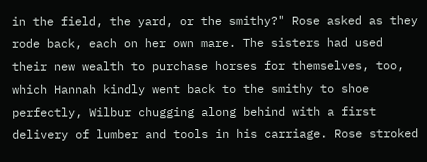in the field, the yard, or the smithy?" Rose asked as they rode back, each on her own mare. The sisters had used their new wealth to purchase horses for themselves, too, which Hannah kindly went back to the smithy to shoe perfectly, Wilbur chugging along behind with a first delivery of lumber and tools in his carriage. Rose stroked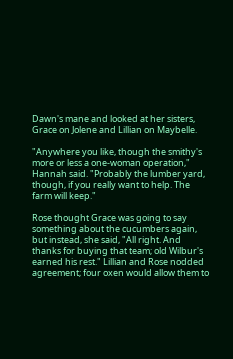Dawn's mane and looked at her sisters, Grace on Jolene and Lillian on Maybelle.

"Anywhere you like, though the smithy's more or less a one-woman operation," Hannah said. "Probably the lumber yard, though, if you really want to help. The farm will keep."

Rose thought Grace was going to say something about the cucumbers again, but instead, she said, "All right. And thanks for buying that team; old Wilbur's earned his rest." Lillian and Rose nodded agreement; four oxen would allow them to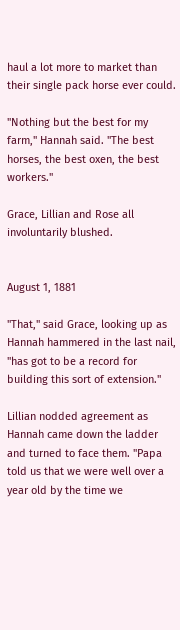haul a lot more to market than their single pack horse ever could.

"Nothing but the best for my farm," Hannah said. "The best horses, the best oxen, the best workers."

Grace, Lillian and Rose all involuntarily blushed.


August 1, 1881

"That," said Grace, looking up as Hannah hammered in the last nail, "has got to be a record for building this sort of extension."

Lillian nodded agreement as Hannah came down the ladder and turned to face them. "Papa told us that we were well over a year old by the time we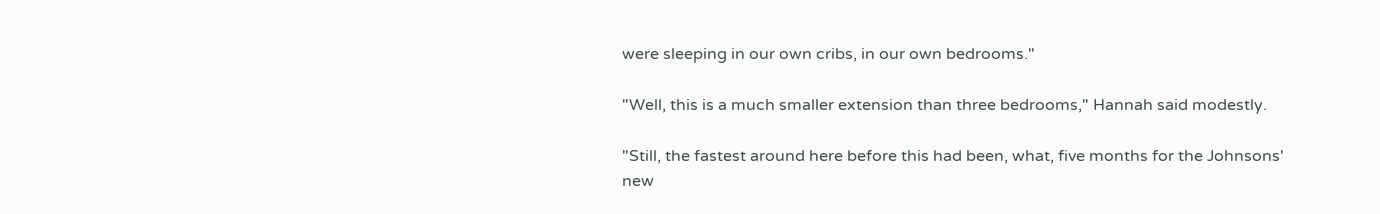were sleeping in our own cribs, in our own bedrooms."

"Well, this is a much smaller extension than three bedrooms," Hannah said modestly.

"Still, the fastest around here before this had been, what, five months for the Johnsons' new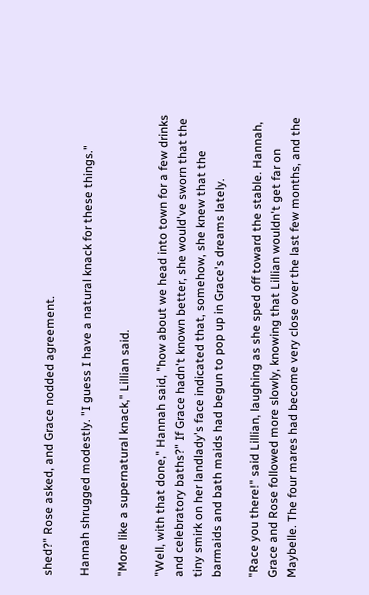shed?" Rose asked, and Grace nodded agreement.

Hannah shrugged modestly. "I guess I have a natural knack for these things."

"More like a supernatural knack," Lillian said.

"Well, with that done," Hannah said, "how about we head into town for a few drinks and celebratory baths?" If Grace hadn't known better, she would've sworn that the tiny smirk on her landlady's face indicated that, somehow, she knew that the barmaids and bath maids had begun to pop up in Grace's dreams lately.

"Race you there!" said Lillian, laughing as she sped off toward the stable. Hannah, Grace and Rose followed more slowly, knowing that Lillian wouldn't get far on Maybelle. The four mares had become very close over the last few months, and the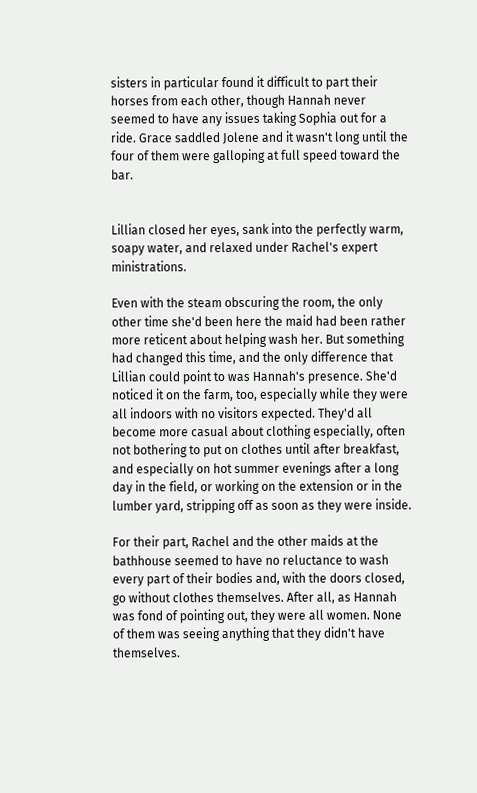sisters in particular found it difficult to part their horses from each other, though Hannah never seemed to have any issues taking Sophia out for a ride. Grace saddled Jolene and it wasn't long until the four of them were galloping at full speed toward the bar.


Lillian closed her eyes, sank into the perfectly warm, soapy water, and relaxed under Rachel's expert ministrations.

Even with the steam obscuring the room, the only other time she'd been here the maid had been rather more reticent about helping wash her. But something had changed this time, and the only difference that Lillian could point to was Hannah's presence. She'd noticed it on the farm, too, especially while they were all indoors with no visitors expected. They'd all become more casual about clothing especially, often not bothering to put on clothes until after breakfast, and especially on hot summer evenings after a long day in the field, or working on the extension or in the lumber yard, stripping off as soon as they were inside.

For their part, Rachel and the other maids at the bathhouse seemed to have no reluctance to wash every part of their bodies and, with the doors closed, go without clothes themselves. After all, as Hannah was fond of pointing out, they were all women. None of them was seeing anything that they didn't have themselves.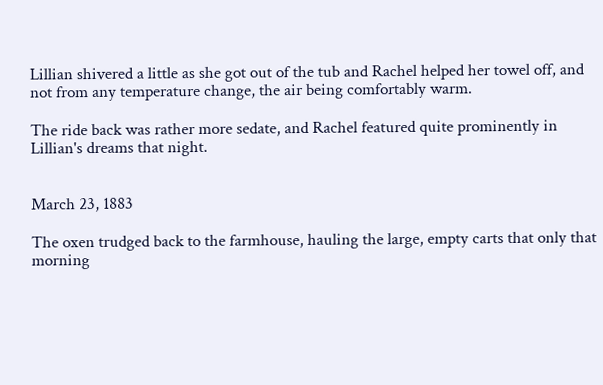Lillian shivered a little as she got out of the tub and Rachel helped her towel off, and not from any temperature change, the air being comfortably warm.

The ride back was rather more sedate, and Rachel featured quite prominently in Lillian's dreams that night.


March 23, 1883

The oxen trudged back to the farmhouse, hauling the large, empty carts that only that morning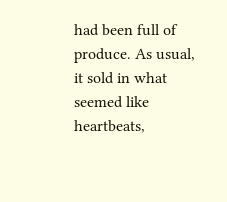had been full of produce. As usual, it sold in what seemed like heartbeats,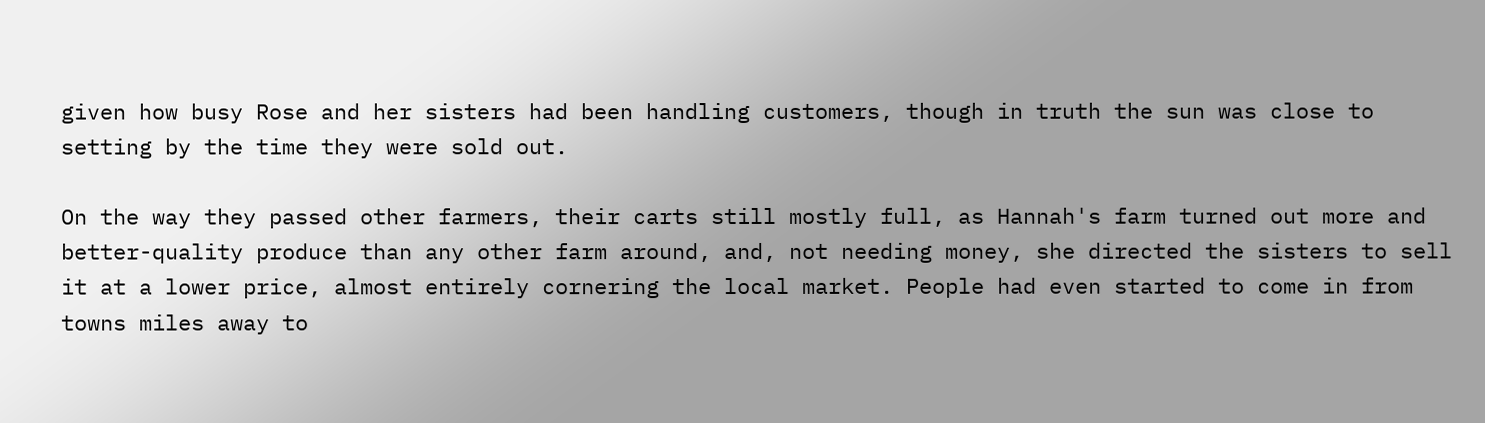given how busy Rose and her sisters had been handling customers, though in truth the sun was close to setting by the time they were sold out.

On the way they passed other farmers, their carts still mostly full, as Hannah's farm turned out more and better-quality produce than any other farm around, and, not needing money, she directed the sisters to sell it at a lower price, almost entirely cornering the local market. People had even started to come in from towns miles away to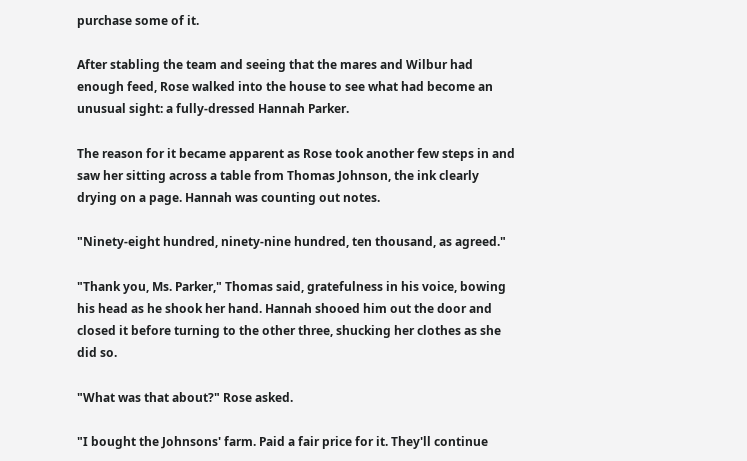purchase some of it.

After stabling the team and seeing that the mares and Wilbur had enough feed, Rose walked into the house to see what had become an unusual sight: a fully-dressed Hannah Parker.

The reason for it became apparent as Rose took another few steps in and saw her sitting across a table from Thomas Johnson, the ink clearly drying on a page. Hannah was counting out notes.

"Ninety-eight hundred, ninety-nine hundred, ten thousand, as agreed."

"Thank you, Ms. Parker," Thomas said, gratefulness in his voice, bowing his head as he shook her hand. Hannah shooed him out the door and closed it before turning to the other three, shucking her clothes as she did so.

"What was that about?" Rose asked.

"I bought the Johnsons' farm. Paid a fair price for it. They'll continue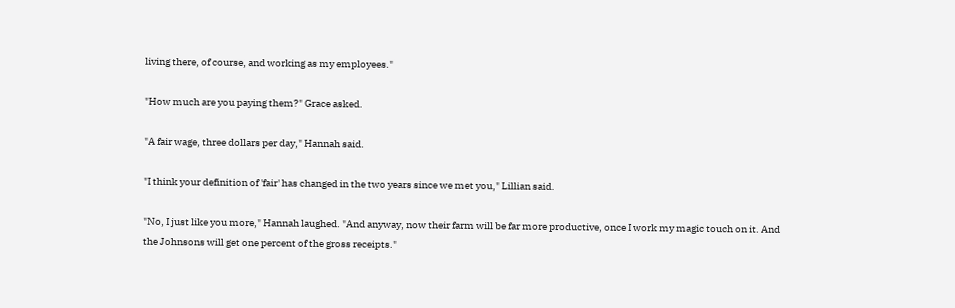living there, of course, and working as my employees."

"How much are you paying them?" Grace asked.

"A fair wage, three dollars per day," Hannah said.

"I think your definition of 'fair' has changed in the two years since we met you," Lillian said.

"No, I just like you more," Hannah laughed. "And anyway, now their farm will be far more productive, once I work my magic touch on it. And the Johnsons will get one percent of the gross receipts."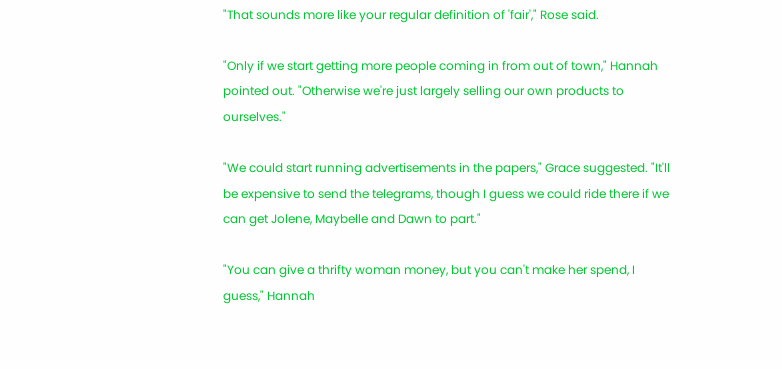"That sounds more like your regular definition of 'fair'," Rose said.

"Only if we start getting more people coming in from out of town," Hannah pointed out. "Otherwise we're just largely selling our own products to ourselves."

"We could start running advertisements in the papers," Grace suggested. "It'll be expensive to send the telegrams, though I guess we could ride there if we can get Jolene, Maybelle and Dawn to part."

"You can give a thrifty woman money, but you can't make her spend, I guess," Hannah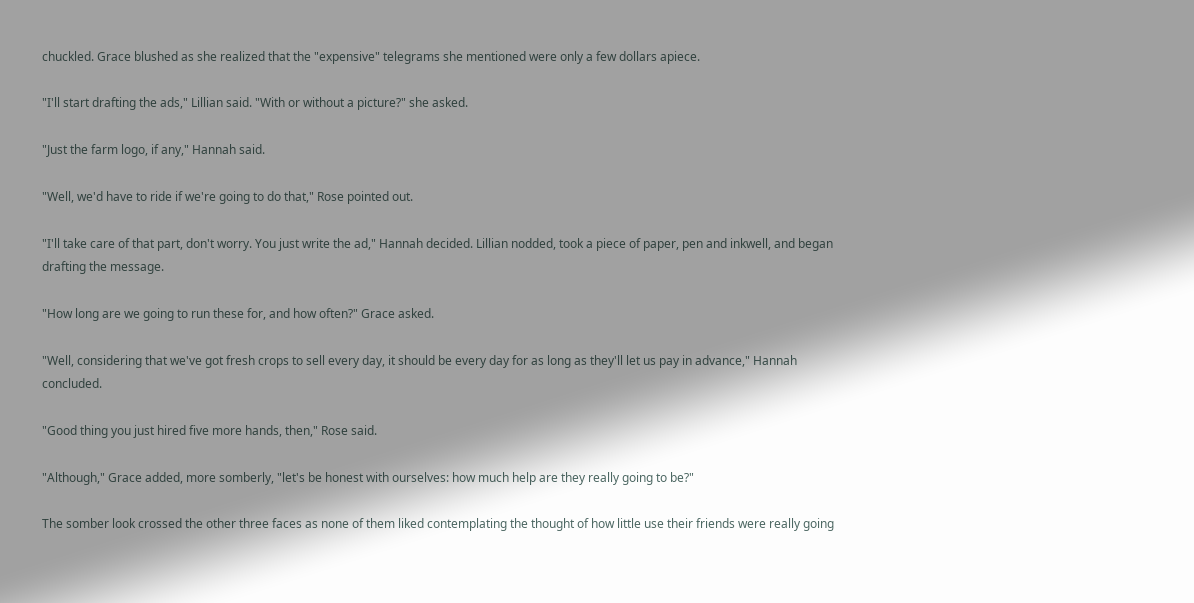chuckled. Grace blushed as she realized that the "expensive" telegrams she mentioned were only a few dollars apiece.

"I'll start drafting the ads," Lillian said. "With or without a picture?" she asked.

"Just the farm logo, if any," Hannah said.

"Well, we'd have to ride if we're going to do that," Rose pointed out.

"I'll take care of that part, don't worry. You just write the ad," Hannah decided. Lillian nodded, took a piece of paper, pen and inkwell, and began drafting the message.

"How long are we going to run these for, and how often?" Grace asked.

"Well, considering that we've got fresh crops to sell every day, it should be every day for as long as they'll let us pay in advance," Hannah concluded.

"Good thing you just hired five more hands, then," Rose said.

"Although," Grace added, more somberly, "let's be honest with ourselves: how much help are they really going to be?"

The somber look crossed the other three faces as none of them liked contemplating the thought of how little use their friends were really going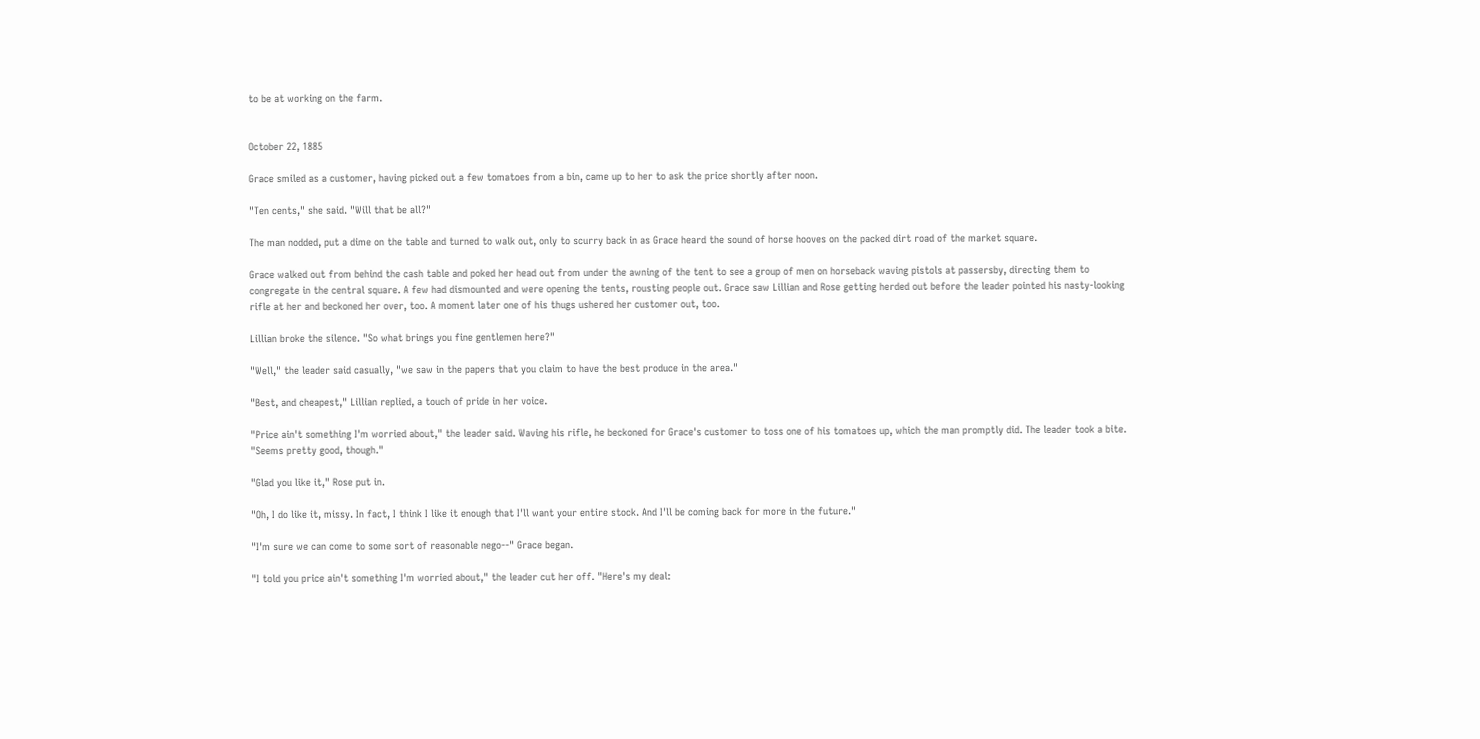to be at working on the farm.


October 22, 1885

Grace smiled as a customer, having picked out a few tomatoes from a bin, came up to her to ask the price shortly after noon.

"Ten cents," she said. "Will that be all?"

The man nodded, put a dime on the table and turned to walk out, only to scurry back in as Grace heard the sound of horse hooves on the packed dirt road of the market square.

Grace walked out from behind the cash table and poked her head out from under the awning of the tent to see a group of men on horseback waving pistols at passersby, directing them to congregate in the central square. A few had dismounted and were opening the tents, rousting people out. Grace saw Lillian and Rose getting herded out before the leader pointed his nasty-looking rifle at her and beckoned her over, too. A moment later one of his thugs ushered her customer out, too.

Lillian broke the silence. "So what brings you fine gentlemen here?"

"Well," the leader said casually, "we saw in the papers that you claim to have the best produce in the area."

"Best, and cheapest," Lillian replied, a touch of pride in her voice.

"Price ain't something I'm worried about," the leader said. Waving his rifle, he beckoned for Grace's customer to toss one of his tomatoes up, which the man promptly did. The leader took a bite. "Seems pretty good, though."

"Glad you like it," Rose put in.

"Oh, I do like it, missy. In fact, I think I like it enough that I'll want your entire stock. And I'll be coming back for more in the future."

"I'm sure we can come to some sort of reasonable nego--" Grace began.

"I told you price ain't something I'm worried about," the leader cut her off. "Here's my deal: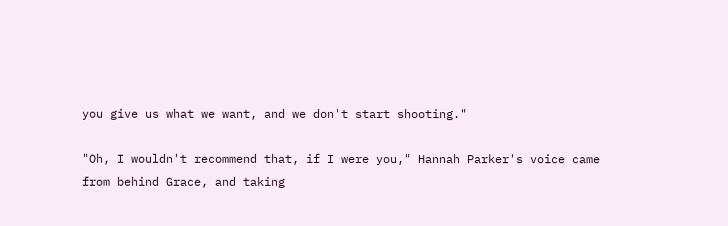you give us what we want, and we don't start shooting."

"Oh, I wouldn't recommend that, if I were you," Hannah Parker's voice came from behind Grace, and taking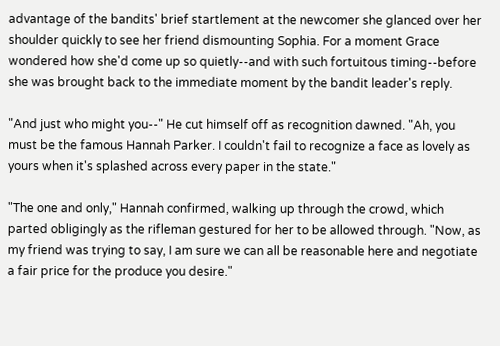advantage of the bandits' brief startlement at the newcomer she glanced over her shoulder quickly to see her friend dismounting Sophia. For a moment Grace wondered how she'd come up so quietly--and with such fortuitous timing--before she was brought back to the immediate moment by the bandit leader's reply.

"And just who might you--" He cut himself off as recognition dawned. "Ah, you must be the famous Hannah Parker. I couldn't fail to recognize a face as lovely as yours when it's splashed across every paper in the state."

"The one and only," Hannah confirmed, walking up through the crowd, which parted obligingly as the rifleman gestured for her to be allowed through. "Now, as my friend was trying to say, I am sure we can all be reasonable here and negotiate a fair price for the produce you desire."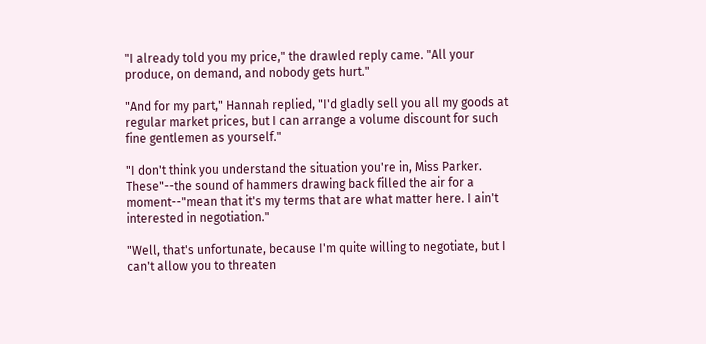"I already told you my price," the drawled reply came. "All your produce, on demand, and nobody gets hurt."

"And for my part," Hannah replied, "I'd gladly sell you all my goods at regular market prices, but I can arrange a volume discount for such fine gentlemen as yourself."

"I don't think you understand the situation you're in, Miss Parker. These"--the sound of hammers drawing back filled the air for a moment--"mean that it's my terms that are what matter here. I ain't interested in negotiation."

"Well, that's unfortunate, because I'm quite willing to negotiate, but I can't allow you to threaten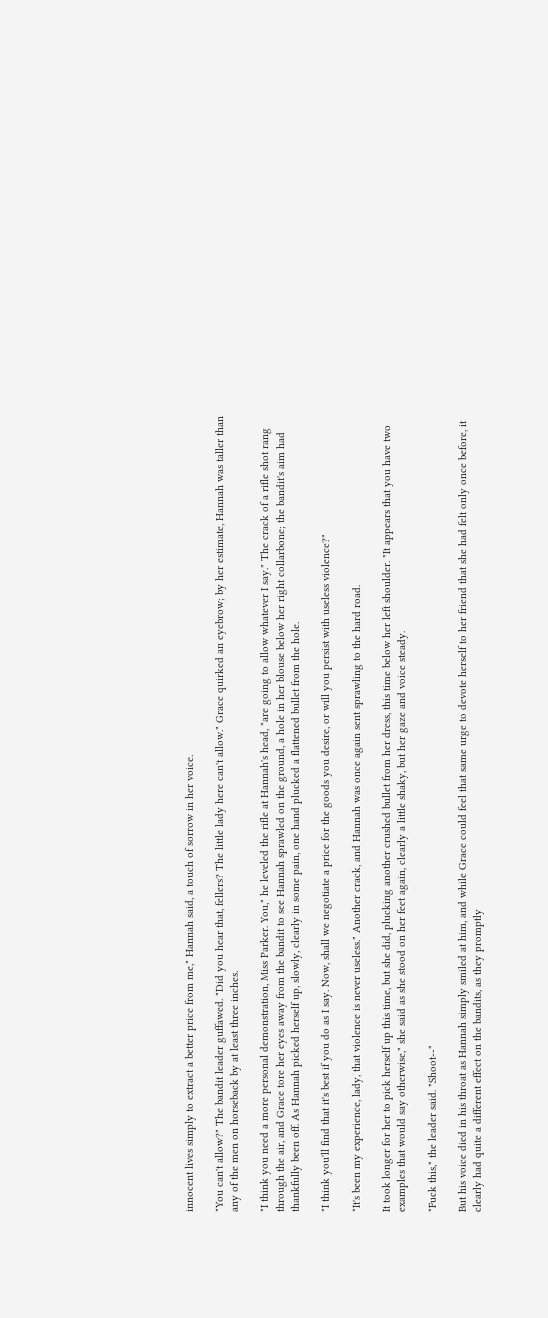innocent lives simply to extract a better price from me," Hannah said, a touch of sorrow in her voice.

"You can't allow?" The bandit leader guffawed. "Did you hear that, fellers? The little lady here can't allow." Grace quirked an eyebrow; by her estimate, Hannah was taller than any of the men on horseback by at least three inches.

"I think you need a more personal demonstration, Miss Parker. You," he leveled the rifle at Hannah's head, "are going to allow whatever I say." The crack of a rifle shot rang through the air, and Grace tore her eyes away from the bandit to see Hannah sprawled on the ground, a hole in her blouse below her right collarbone; the bandit's aim had thankfully been off. As Hannah picked herself up, slowly, clearly in some pain, one hand plucked a flattened bullet from the hole.

"I think you'll find that it's best if you do as I say. Now, shall we negotiate a price for the goods you desire, or will you persist with useless violence?"

"It's been my experience, lady, that violence is never useless." Another crack, and Hannah was once again sent sprawling to the hard road.

It took longer for her to pick herself up this time, but she did, plucking another crushed bullet from her dress, this time below her left shoulder. "It appears that you have two examples that would say otherwise," she said as she stood on her feet again, clearly a little shaky, but her gaze and voice steady.

"Fuck this," the leader said. "Shoot--"

But his voice died in his throat as Hannah simply smiled at him, and while Grace could feel that same urge to devote herself to her friend that she had felt only once before, it clearly had quite a different effect on the bandits, as they promptly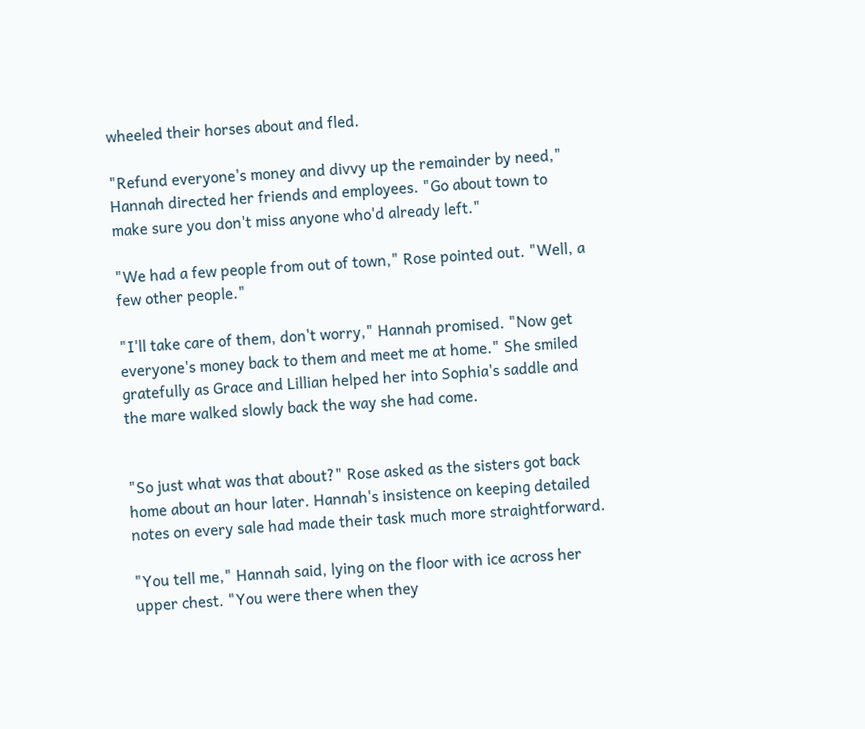wheeled their horses about and fled.

"Refund everyone's money and divvy up the remainder by need," Hannah directed her friends and employees. "Go about town to make sure you don't miss anyone who'd already left."

"We had a few people from out of town," Rose pointed out. "Well, a few other people."

"I'll take care of them, don't worry," Hannah promised. "Now get everyone's money back to them and meet me at home." She smiled gratefully as Grace and Lillian helped her into Sophia's saddle and the mare walked slowly back the way she had come.


"So just what was that about?" Rose asked as the sisters got back home about an hour later. Hannah's insistence on keeping detailed notes on every sale had made their task much more straightforward.

"You tell me," Hannah said, lying on the floor with ice across her upper chest. "You were there when they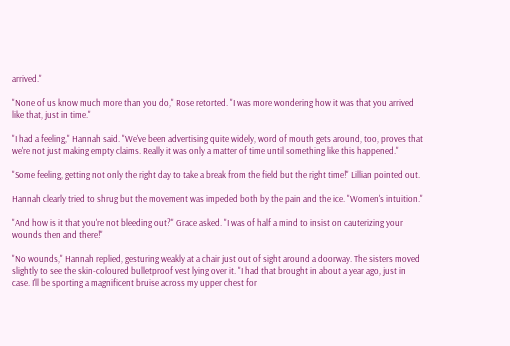arrived."

"None of us know much more than you do," Rose retorted. "I was more wondering how it was that you arrived like that, just in time."

"I had a feeling," Hannah said. "We've been advertising quite widely, word of mouth gets around, too, proves that we're not just making empty claims. Really it was only a matter of time until something like this happened."

"Some feeling, getting not only the right day to take a break from the field but the right time!" Lillian pointed out.

Hannah clearly tried to shrug but the movement was impeded both by the pain and the ice. "Women's intuition."

"And how is it that you're not bleeding out?" Grace asked. "I was of half a mind to insist on cauterizing your wounds then and there!"

"No wounds," Hannah replied, gesturing weakly at a chair just out of sight around a doorway. The sisters moved slightly to see the skin-coloured bulletproof vest lying over it. "I had that brought in about a year ago, just in case. I'll be sporting a magnificent bruise across my upper chest for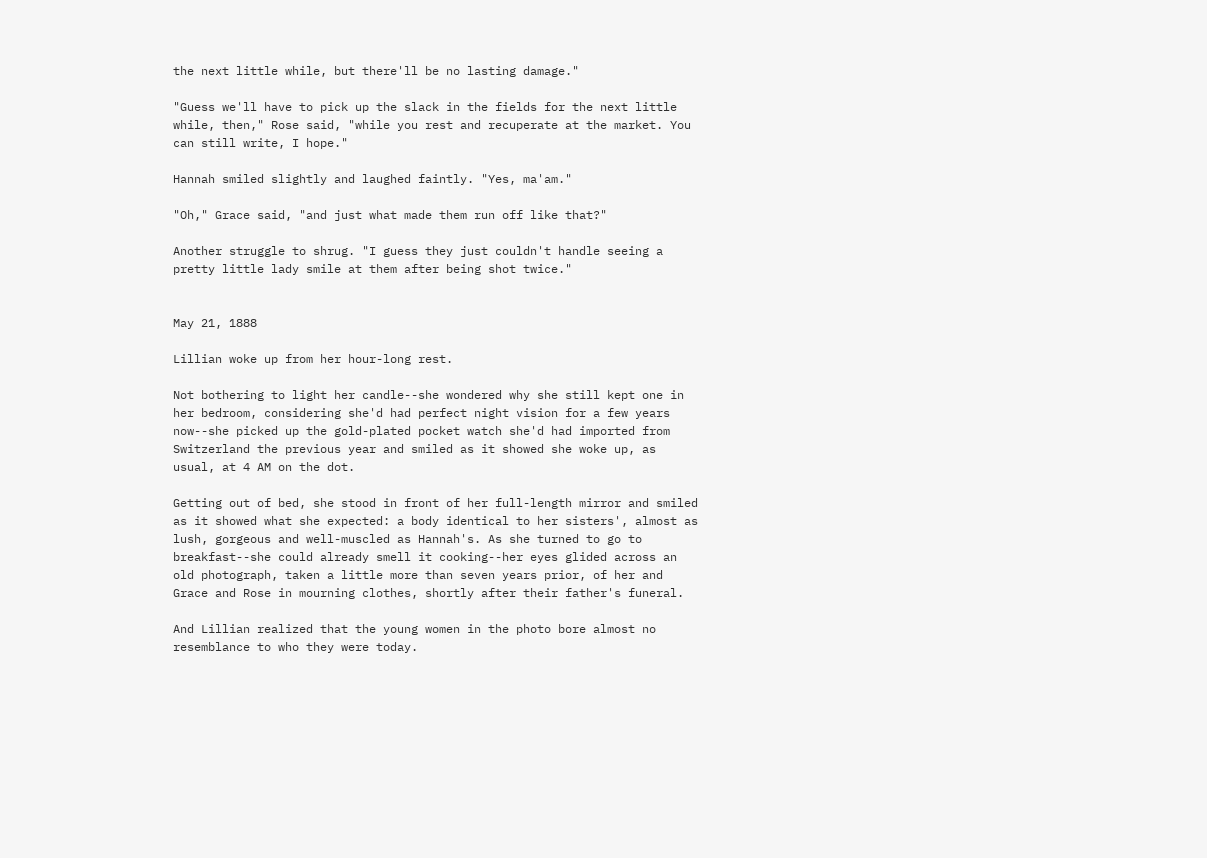the next little while, but there'll be no lasting damage."

"Guess we'll have to pick up the slack in the fields for the next little while, then," Rose said, "while you rest and recuperate at the market. You can still write, I hope."

Hannah smiled slightly and laughed faintly. "Yes, ma'am."

"Oh," Grace said, "and just what made them run off like that?"

Another struggle to shrug. "I guess they just couldn't handle seeing a pretty little lady smile at them after being shot twice."


May 21, 1888

Lillian woke up from her hour-long rest.

Not bothering to light her candle--she wondered why she still kept one in her bedroom, considering she'd had perfect night vision for a few years now--she picked up the gold-plated pocket watch she'd had imported from Switzerland the previous year and smiled as it showed she woke up, as usual, at 4 AM on the dot.

Getting out of bed, she stood in front of her full-length mirror and smiled as it showed what she expected: a body identical to her sisters', almost as lush, gorgeous and well-muscled as Hannah's. As she turned to go to breakfast--she could already smell it cooking--her eyes glided across an old photograph, taken a little more than seven years prior, of her and Grace and Rose in mourning clothes, shortly after their father's funeral.

And Lillian realized that the young women in the photo bore almost no resemblance to who they were today.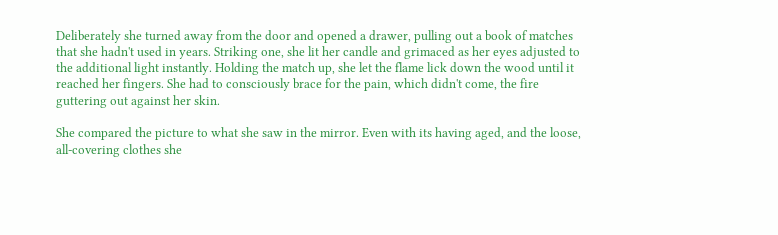Deliberately she turned away from the door and opened a drawer, pulling out a book of matches that she hadn't used in years. Striking one, she lit her candle and grimaced as her eyes adjusted to the additional light instantly. Holding the match up, she let the flame lick down the wood until it reached her fingers. She had to consciously brace for the pain, which didn't come, the fire guttering out against her skin.

She compared the picture to what she saw in the mirror. Even with its having aged, and the loose, all-covering clothes she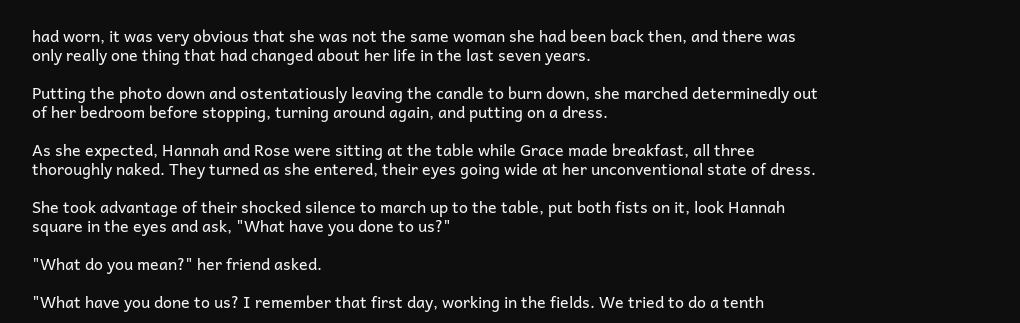had worn, it was very obvious that she was not the same woman she had been back then, and there was only really one thing that had changed about her life in the last seven years.

Putting the photo down and ostentatiously leaving the candle to burn down, she marched determinedly out of her bedroom before stopping, turning around again, and putting on a dress.

As she expected, Hannah and Rose were sitting at the table while Grace made breakfast, all three thoroughly naked. They turned as she entered, their eyes going wide at her unconventional state of dress.

She took advantage of their shocked silence to march up to the table, put both fists on it, look Hannah square in the eyes and ask, "What have you done to us?"

"What do you mean?" her friend asked.

"What have you done to us? I remember that first day, working in the fields. We tried to do a tenth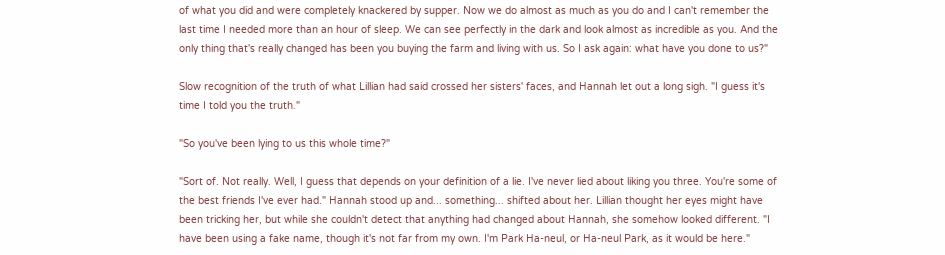of what you did and were completely knackered by supper. Now we do almost as much as you do and I can't remember the last time I needed more than an hour of sleep. We can see perfectly in the dark and look almost as incredible as you. And the only thing that's really changed has been you buying the farm and living with us. So I ask again: what have you done to us?"

Slow recognition of the truth of what Lillian had said crossed her sisters' faces, and Hannah let out a long sigh. "I guess it's time I told you the truth."

"So you've been lying to us this whole time?"

"Sort of. Not really. Well, I guess that depends on your definition of a lie. I've never lied about liking you three. You're some of the best friends I've ever had." Hannah stood up and... something... shifted about her. Lillian thought her eyes might have been tricking her, but while she couldn't detect that anything had changed about Hannah, she somehow looked different. "I have been using a fake name, though it's not far from my own. I'm Park Ha-neul, or Ha-neul Park, as it would be here."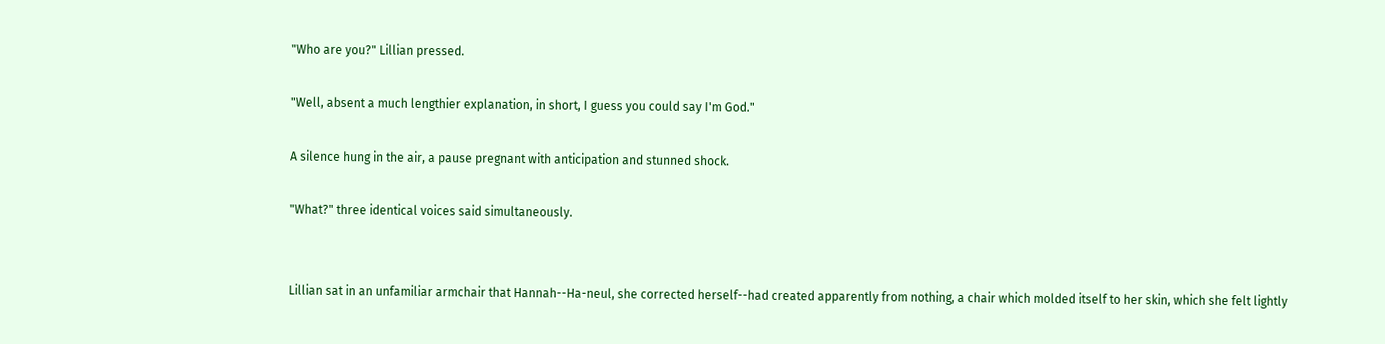"Who are you?" Lillian pressed.

"Well, absent a much lengthier explanation, in short, I guess you could say I'm God."

A silence hung in the air, a pause pregnant with anticipation and stunned shock.

"What?" three identical voices said simultaneously.


Lillian sat in an unfamiliar armchair that Hannah--Ha-neul, she corrected herself--had created apparently from nothing, a chair which molded itself to her skin, which she felt lightly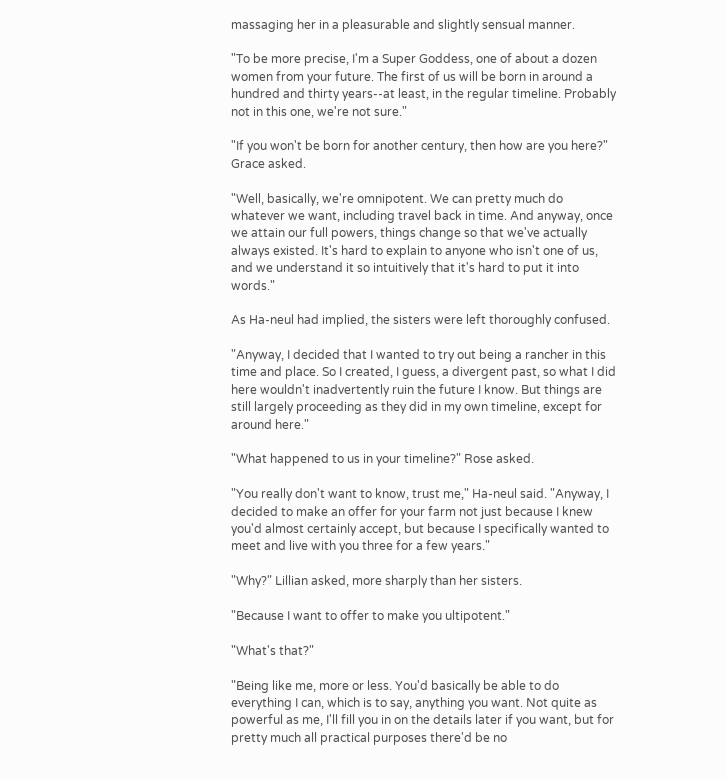massaging her in a pleasurable and slightly sensual manner.

"To be more precise, I'm a Super Goddess, one of about a dozen women from your future. The first of us will be born in around a hundred and thirty years--at least, in the regular timeline. Probably not in this one, we're not sure."

"If you won't be born for another century, then how are you here?" Grace asked.

"Well, basically, we're omnipotent. We can pretty much do whatever we want, including travel back in time. And anyway, once we attain our full powers, things change so that we've actually always existed. It's hard to explain to anyone who isn't one of us, and we understand it so intuitively that it's hard to put it into words."

As Ha-neul had implied, the sisters were left thoroughly confused.

"Anyway, I decided that I wanted to try out being a rancher in this time and place. So I created, I guess, a divergent past, so what I did here wouldn't inadvertently ruin the future I know. But things are still largely proceeding as they did in my own timeline, except for around here."

"What happened to us in your timeline?" Rose asked.

"You really don't want to know, trust me," Ha-neul said. "Anyway, I decided to make an offer for your farm not just because I knew you'd almost certainly accept, but because I specifically wanted to meet and live with you three for a few years."

"Why?" Lillian asked, more sharply than her sisters.

"Because I want to offer to make you ultipotent."

"What's that?"

"Being like me, more or less. You'd basically be able to do everything I can, which is to say, anything you want. Not quite as powerful as me, I'll fill you in on the details later if you want, but for pretty much all practical purposes there'd be no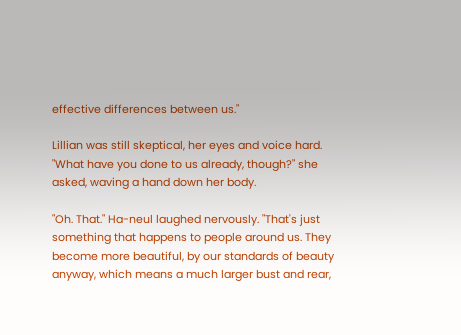effective differences between us."

Lillian was still skeptical, her eyes and voice hard. "What have you done to us already, though?" she asked, waving a hand down her body.

"Oh. That." Ha-neul laughed nervously. "That's just something that happens to people around us. They become more beautiful, by our standards of beauty anyway, which means a much larger bust and rear,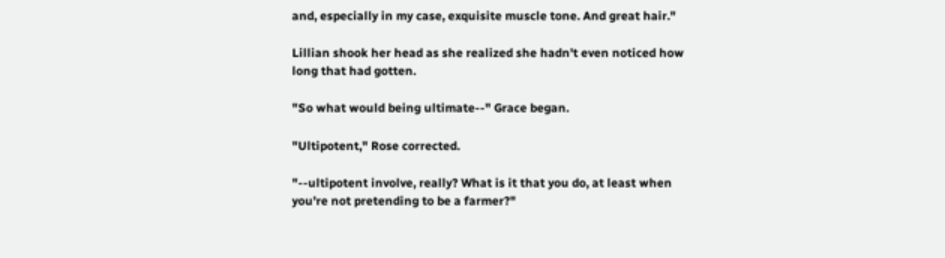and, especially in my case, exquisite muscle tone. And great hair."

Lillian shook her head as she realized she hadn't even noticed how long that had gotten.

"So what would being ultimate--" Grace began.

"Ultipotent," Rose corrected.

"--ultipotent involve, really? What is it that you do, at least when you're not pretending to be a farmer?"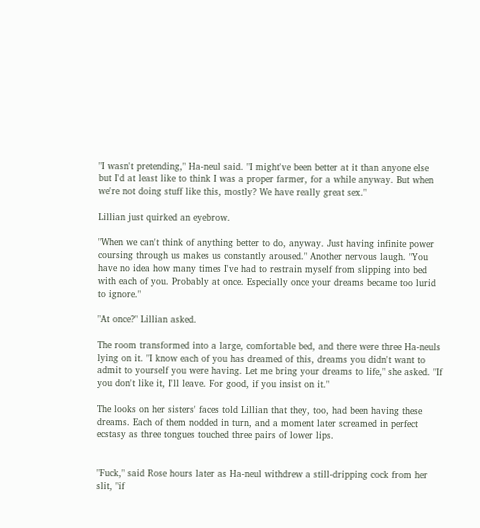"I wasn't pretending," Ha-neul said. "I might've been better at it than anyone else but I'd at least like to think I was a proper farmer, for a while anyway. But when we're not doing stuff like this, mostly? We have really great sex."

Lillian just quirked an eyebrow.

"When we can't think of anything better to do, anyway. Just having infinite power coursing through us makes us constantly aroused." Another nervous laugh. "You have no idea how many times I've had to restrain myself from slipping into bed with each of you. Probably at once. Especially once your dreams became too lurid to ignore."

"At once?" Lillian asked.

The room transformed into a large, comfortable bed, and there were three Ha-neuls lying on it. "I know each of you has dreamed of this, dreams you didn't want to admit to yourself you were having. Let me bring your dreams to life," she asked. "If you don't like it, I'll leave. For good, if you insist on it."

The looks on her sisters' faces told Lillian that they, too, had been having these dreams. Each of them nodded in turn, and a moment later screamed in perfect ecstasy as three tongues touched three pairs of lower lips.


"Fuck," said Rose hours later as Ha-neul withdrew a still-dripping cock from her slit, "if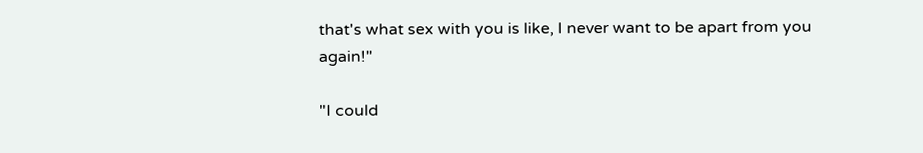that's what sex with you is like, I never want to be apart from you again!"

"I could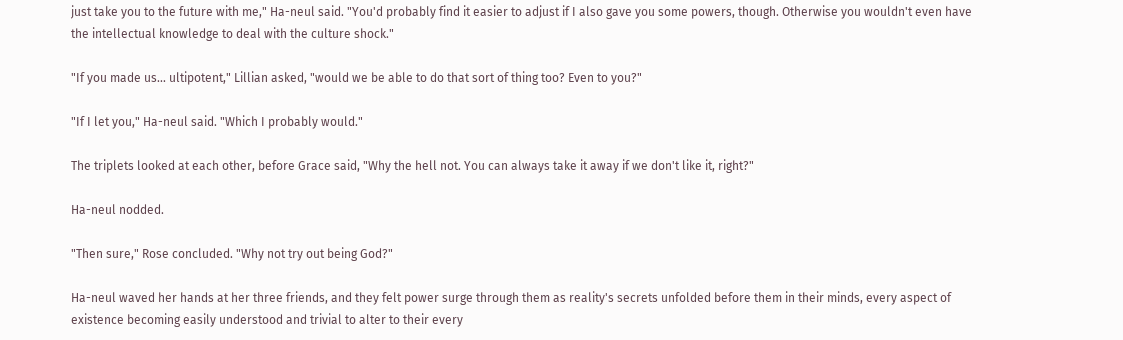just take you to the future with me," Ha-neul said. "You'd probably find it easier to adjust if I also gave you some powers, though. Otherwise you wouldn't even have the intellectual knowledge to deal with the culture shock."

"If you made us... ultipotent," Lillian asked, "would we be able to do that sort of thing too? Even to you?"

"If I let you," Ha-neul said. "Which I probably would."

The triplets looked at each other, before Grace said, "Why the hell not. You can always take it away if we don't like it, right?"

Ha-neul nodded.

"Then sure," Rose concluded. "Why not try out being God?"

Ha-neul waved her hands at her three friends, and they felt power surge through them as reality's secrets unfolded before them in their minds, every aspect of existence becoming easily understood and trivial to alter to their every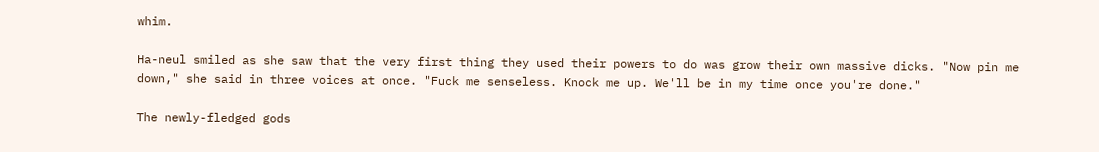whim.

Ha-neul smiled as she saw that the very first thing they used their powers to do was grow their own massive dicks. "Now pin me down," she said in three voices at once. "Fuck me senseless. Knock me up. We'll be in my time once you're done."

The newly-fledged gods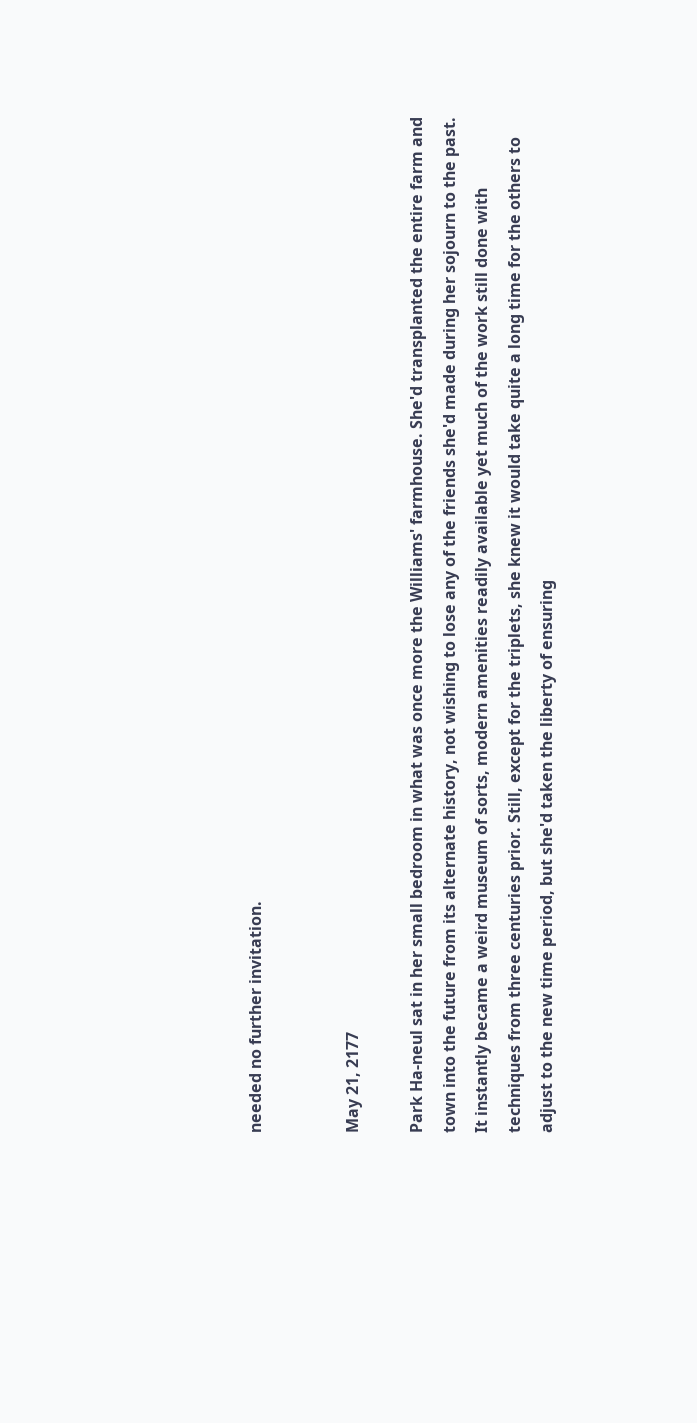needed no further invitation.


May 21, 2177

Park Ha-neul sat in her small bedroom in what was once more the Williams' farmhouse. She'd transplanted the entire farm and town into the future from its alternate history, not wishing to lose any of the friends she'd made during her sojourn to the past. It instantly became a weird museum of sorts, modern amenities readily available yet much of the work still done with techniques from three centuries prior. Still, except for the triplets, she knew it would take quite a long time for the others to adjust to the new time period, but she'd taken the liberty of ensuring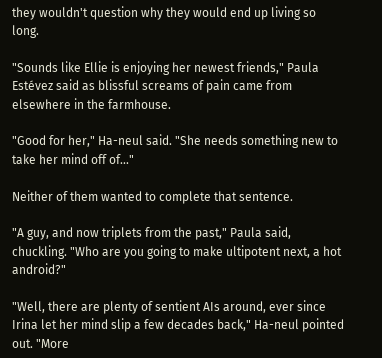they wouldn't question why they would end up living so long.

"Sounds like Ellie is enjoying her newest friends," Paula Estévez said as blissful screams of pain came from elsewhere in the farmhouse.

"Good for her," Ha-neul said. "She needs something new to take her mind off of..."

Neither of them wanted to complete that sentence.

"A guy, and now triplets from the past," Paula said, chuckling. "Who are you going to make ultipotent next, a hot android?"

"Well, there are plenty of sentient AIs around, ever since Irina let her mind slip a few decades back," Ha-neul pointed out. "More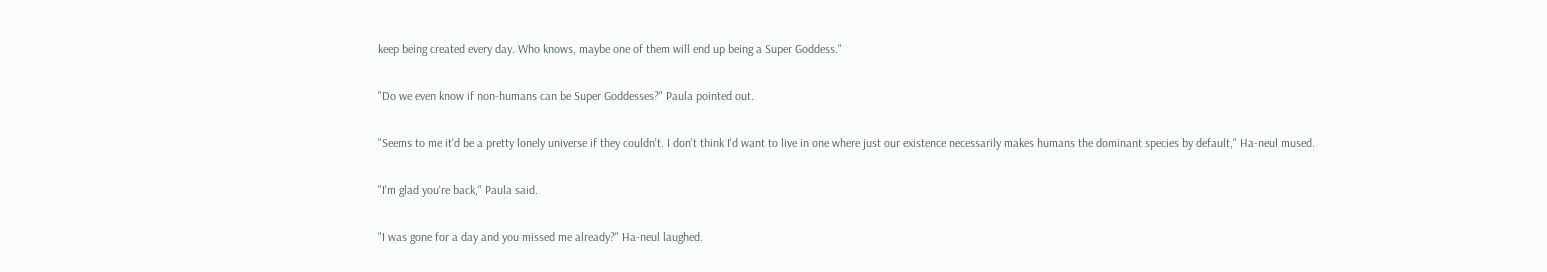keep being created every day. Who knows, maybe one of them will end up being a Super Goddess."

"Do we even know if non-humans can be Super Goddesses?" Paula pointed out.

"Seems to me it'd be a pretty lonely universe if they couldn't. I don't think I'd want to live in one where just our existence necessarily makes humans the dominant species by default," Ha-neul mused.

"I'm glad you're back," Paula said.

"I was gone for a day and you missed me already?" Ha-neul laughed.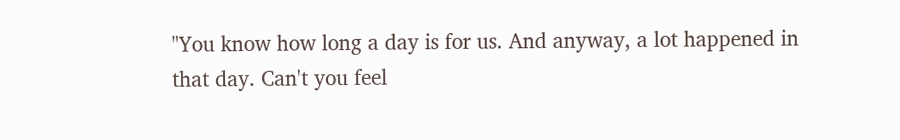"You know how long a day is for us. And anyway, a lot happened in that day. Can't you feel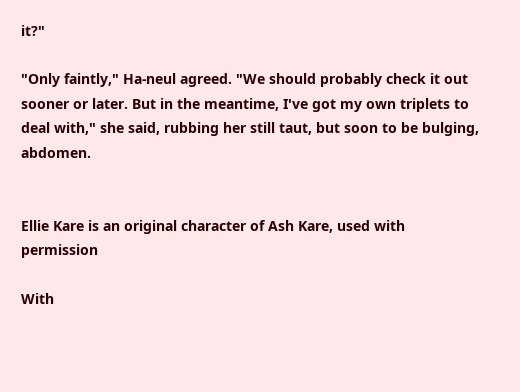it?"

"Only faintly," Ha-neul agreed. "We should probably check it out sooner or later. But in the meantime, I've got my own triplets to deal with," she said, rubbing her still taut, but soon to be bulging, abdomen.


Ellie Kare is an original character of Ash Kare, used with permission

With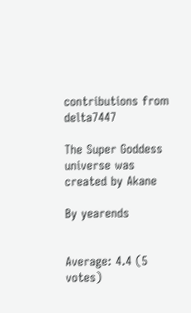contributions from delta7447

The Super Goddess universe was created by Akane

By yearends


Average: 4.4 (5 votes)